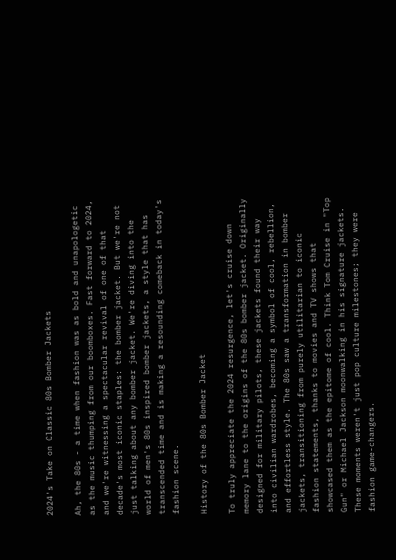2024's Take on Classic 80s Bomber Jackets

Ah, the 80s - a time when fashion was as bold and unapologetic as the music thumping from our boomboxes. Fast forward to 2024, and we're witnessing a spectacular revival of one of that decade's most iconic staples: the bomber jacket. But we're not just talking about any bomber jacket. We're diving into the world of men's 80s inspired bomber jackets, a style that has transcended time and is making a resounding comeback in today's fashion scene.

History of the 80s Bomber Jacket

To truly appreciate the 2024 resurgence, let's cruise down memory lane to the origins of the 80s bomber jacket. Originally designed for military pilots, these jackets found their way into civilian wardrobes, becoming a symbol of cool, rebellion, and effortless style. The 80s saw a transformation in bomber jackets, transitioning from purely utilitarian to iconic fashion statements, thanks to movies and TV shows that showcased them as the epitome of cool. Think Tom Cruise in "Top Gun" or Michael Jackson moonwalking in his signature jackets. These moments weren't just pop culture milestones; they were fashion game-changers.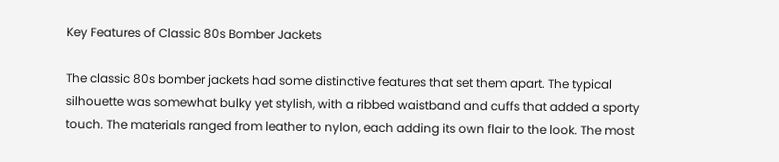Key Features of Classic 80s Bomber Jackets

The classic 80s bomber jackets had some distinctive features that set them apart. The typical silhouette was somewhat bulky yet stylish, with a ribbed waistband and cuffs that added a sporty touch. The materials ranged from leather to nylon, each adding its own flair to the look. The most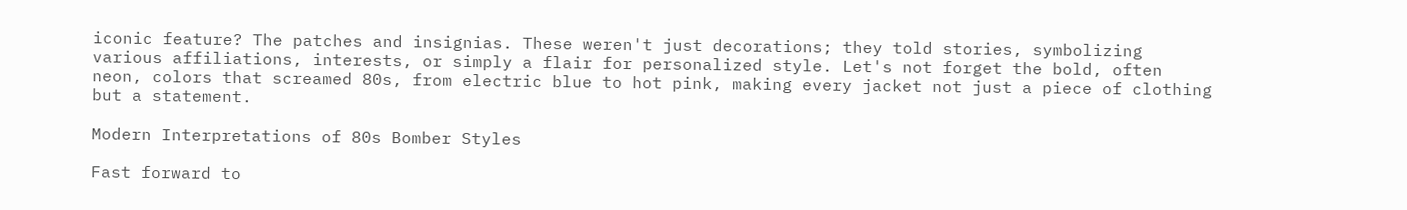iconic feature? The patches and insignias. These weren't just decorations; they told stories, symbolizing various affiliations, interests, or simply a flair for personalized style. Let's not forget the bold, often neon, colors that screamed 80s, from electric blue to hot pink, making every jacket not just a piece of clothing but a statement.

Modern Interpretations of 80s Bomber Styles

Fast forward to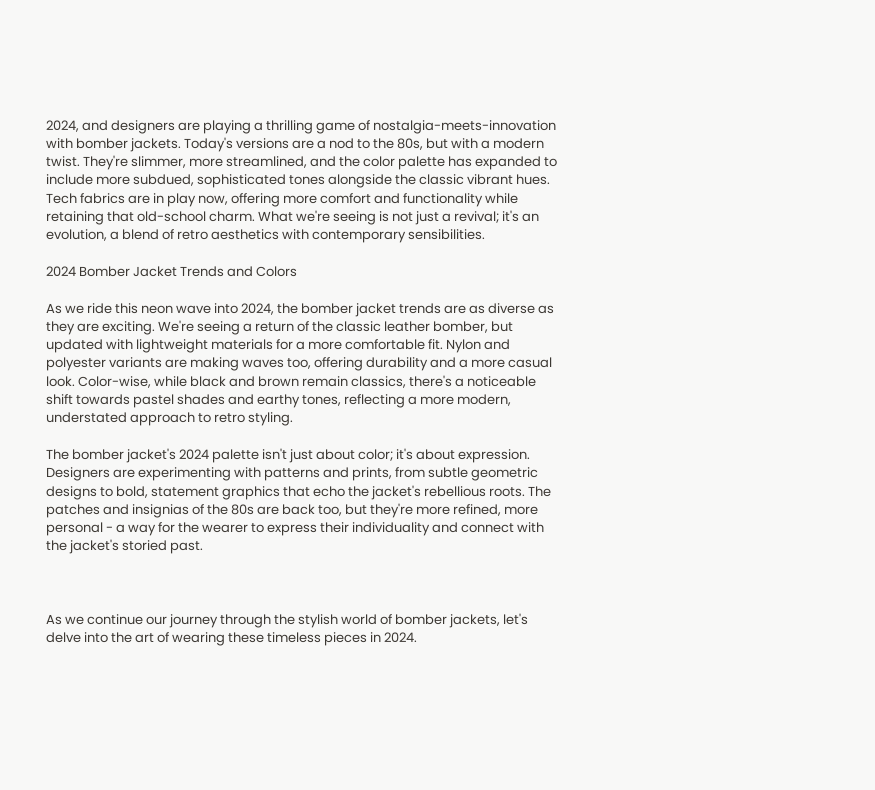2024, and designers are playing a thrilling game of nostalgia-meets-innovation with bomber jackets. Today's versions are a nod to the 80s, but with a modern twist. They're slimmer, more streamlined, and the color palette has expanded to include more subdued, sophisticated tones alongside the classic vibrant hues. Tech fabrics are in play now, offering more comfort and functionality while retaining that old-school charm. What we're seeing is not just a revival; it's an evolution, a blend of retro aesthetics with contemporary sensibilities.

2024 Bomber Jacket Trends and Colors

As we ride this neon wave into 2024, the bomber jacket trends are as diverse as they are exciting. We're seeing a return of the classic leather bomber, but updated with lightweight materials for a more comfortable fit. Nylon and polyester variants are making waves too, offering durability and a more casual look. Color-wise, while black and brown remain classics, there's a noticeable shift towards pastel shades and earthy tones, reflecting a more modern, understated approach to retro styling.

The bomber jacket's 2024 palette isn't just about color; it's about expression. Designers are experimenting with patterns and prints, from subtle geometric designs to bold, statement graphics that echo the jacket's rebellious roots. The patches and insignias of the 80s are back too, but they're more refined, more personal - a way for the wearer to express their individuality and connect with the jacket's storied past.



As we continue our journey through the stylish world of bomber jackets, let's delve into the art of wearing these timeless pieces in 2024.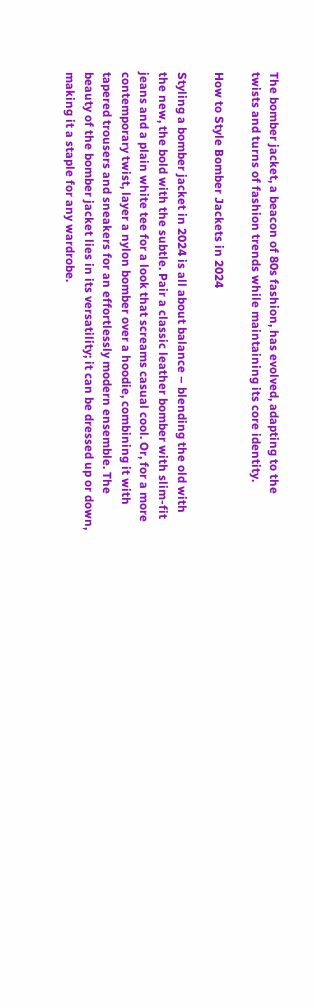The bomber jacket, a beacon of 80s fashion, has evolved, adapting to the twists and turns of fashion trends while maintaining its core identity.

How to Style Bomber Jackets in 2024

Styling a bomber jacket in 2024 is all about balance – blending the old with the new, the bold with the subtle. Pair a classic leather bomber with slim-fit jeans and a plain white tee for a look that screams casual cool. Or, for a more contemporary twist, layer a nylon bomber over a hoodie, combining it with tapered trousers and sneakers for an effortlessly modern ensemble. The beauty of the bomber jacket lies in its versatility; it can be dressed up or down, making it a staple for any wardrobe.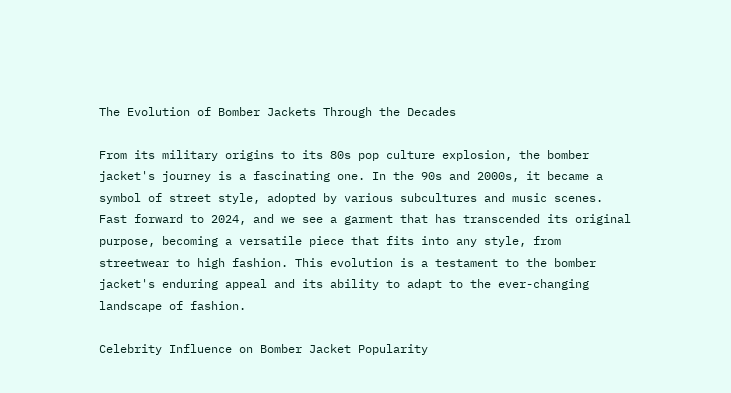The Evolution of Bomber Jackets Through the Decades

From its military origins to its 80s pop culture explosion, the bomber jacket's journey is a fascinating one. In the 90s and 2000s, it became a symbol of street style, adopted by various subcultures and music scenes. Fast forward to 2024, and we see a garment that has transcended its original purpose, becoming a versatile piece that fits into any style, from streetwear to high fashion. This evolution is a testament to the bomber jacket's enduring appeal and its ability to adapt to the ever-changing landscape of fashion.

Celebrity Influence on Bomber Jacket Popularity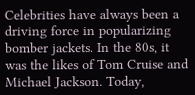Celebrities have always been a driving force in popularizing bomber jackets. In the 80s, it was the likes of Tom Cruise and Michael Jackson. Today,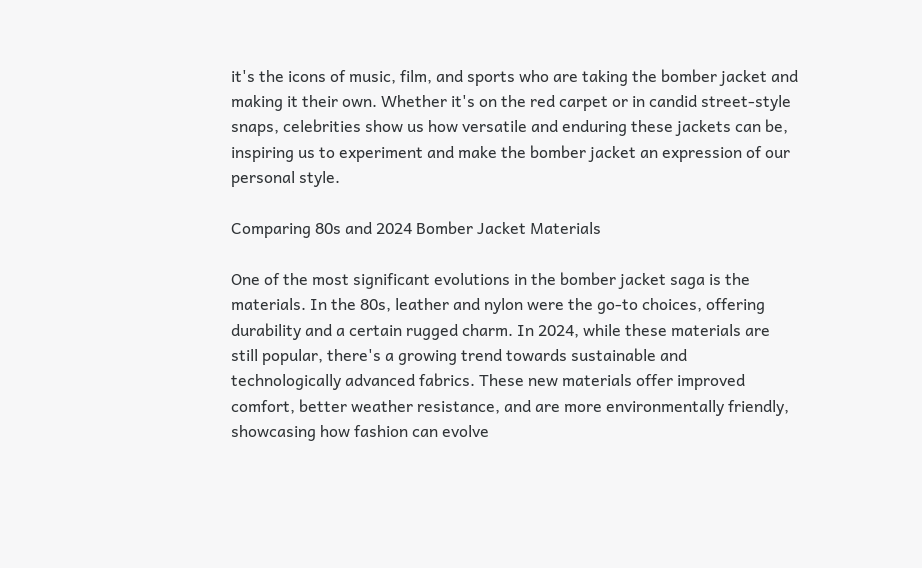it's the icons of music, film, and sports who are taking the bomber jacket and making it their own. Whether it's on the red carpet or in candid street-style snaps, celebrities show us how versatile and enduring these jackets can be, inspiring us to experiment and make the bomber jacket an expression of our personal style.

Comparing 80s and 2024 Bomber Jacket Materials

One of the most significant evolutions in the bomber jacket saga is the materials. In the 80s, leather and nylon were the go-to choices, offering durability and a certain rugged charm. In 2024, while these materials are still popular, there's a growing trend towards sustainable and technologically advanced fabrics. These new materials offer improved comfort, better weather resistance, and are more environmentally friendly, showcasing how fashion can evolve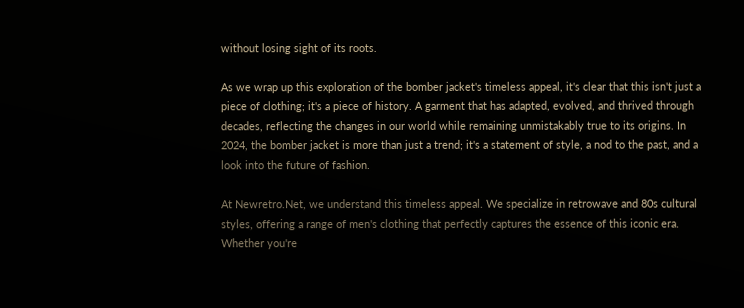without losing sight of its roots.

As we wrap up this exploration of the bomber jacket's timeless appeal, it's clear that this isn't just a piece of clothing; it's a piece of history. A garment that has adapted, evolved, and thrived through decades, reflecting the changes in our world while remaining unmistakably true to its origins. In 2024, the bomber jacket is more than just a trend; it's a statement of style, a nod to the past, and a look into the future of fashion.

At Newretro.Net, we understand this timeless appeal. We specialize in retrowave and 80s cultural styles, offering a range of men's clothing that perfectly captures the essence of this iconic era. Whether you're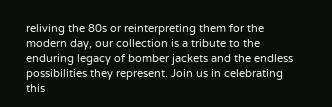reliving the 80s or reinterpreting them for the modern day, our collection is a tribute to the enduring legacy of bomber jackets and the endless possibilities they represent. Join us in celebrating this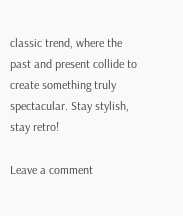classic trend, where the past and present collide to create something truly spectacular. Stay stylish, stay retro!

Leave a comment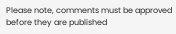Please note, comments must be approved before they are published